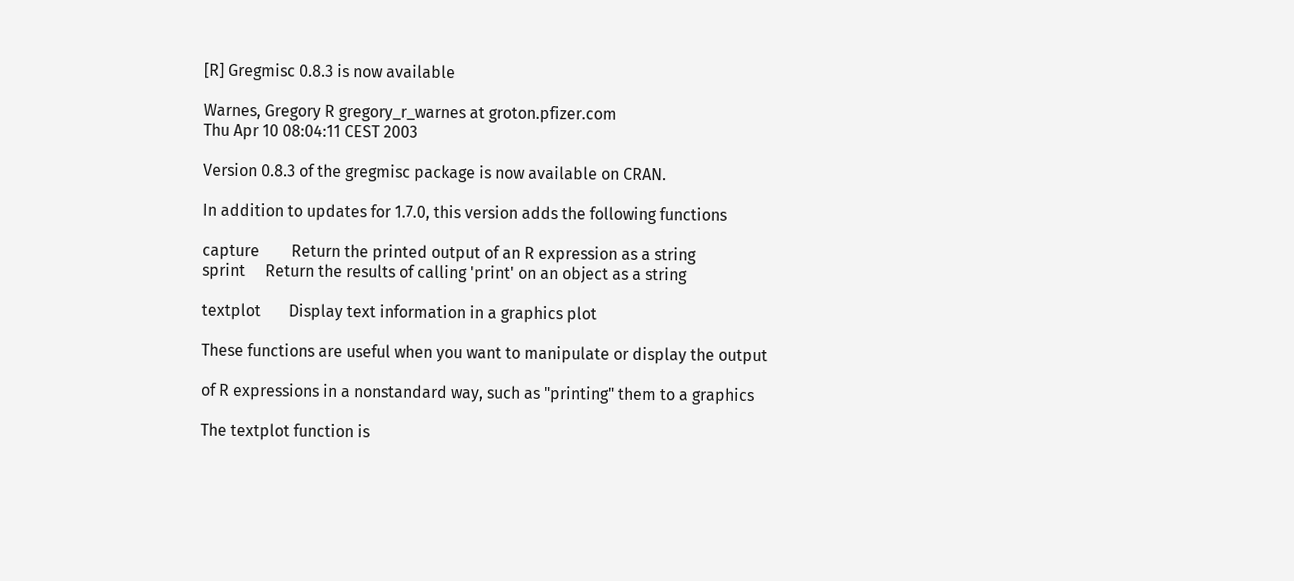[R] Gregmisc 0.8.3 is now available

Warnes, Gregory R gregory_r_warnes at groton.pfizer.com
Thu Apr 10 08:04:11 CEST 2003

Version 0.8.3 of the gregmisc package is now available on CRAN.

In addition to updates for 1.7.0, this version adds the following functions

capture        Return the printed output of an R expression as a string
sprint     Return the results of calling 'print' on an object as a string

textplot       Display text information in a graphics plot

These functions are useful when you want to manipulate or display the output

of R expressions in a nonstandard way, such as "printing" them to a graphics

The textplot function is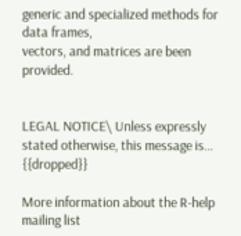generic and specialized methods for data frames,
vectors, and matrices are been provided.


LEGAL NOTICE\ Unless expressly stated otherwise, this message is... {{dropped}}

More information about the R-help mailing list